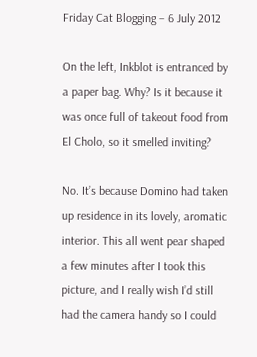Friday Cat Blogging – 6 July 2012

On the left, Inkblot is entranced by a paper bag. Why? Is it because it was once full of takeout food from El Cholo, so it smelled inviting?

No. It’s because Domino had taken up residence in its lovely, aromatic interior. This all went pear shaped a few minutes after I took this picture, and I really wish I’d still had the camera handy so I could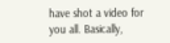have shot a video for you all. Basically,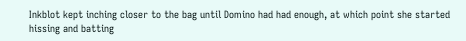Inkblot kept inching closer to the bag until Domino had had enough, at which point she started hissing and batting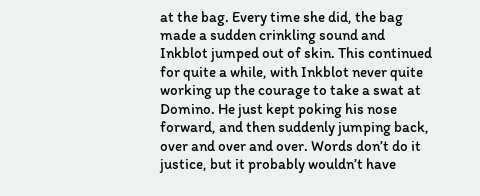at the bag. Every time she did, the bag made a sudden crinkling sound and Inkblot jumped out of skin. This continued for quite a while, with Inkblot never quite working up the courage to take a swat at Domino. He just kept poking his nose forward, and then suddenly jumping back, over and over and over. Words don’t do it justice, but it probably wouldn’t have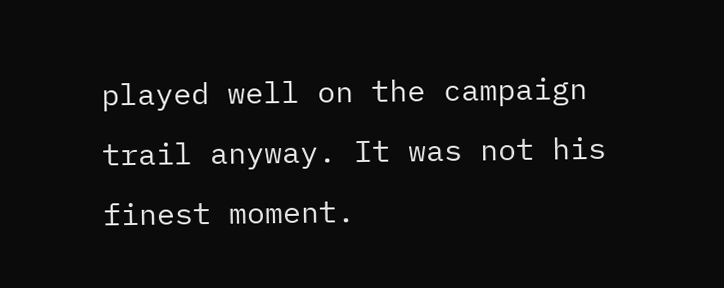played well on the campaign trail anyway. It was not his finest moment.